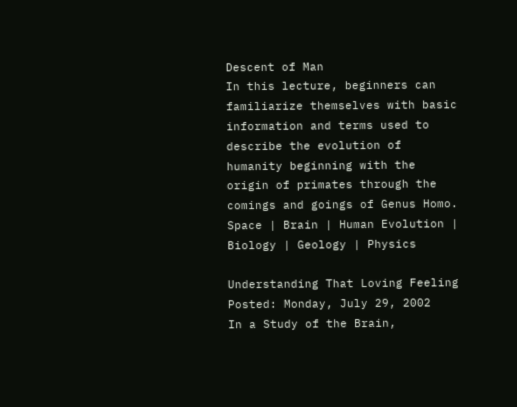Descent of Man
In this lecture, beginners can familiarize themselves with basic information and terms used to describe the evolution of humanity beginning with the origin of primates through the comings and goings of Genus Homo.
Space | Brain | Human Evolution | Biology | Geology | Physics

Understanding That Loving Feeling
Posted: Monday, July 29, 2002
In a Study of the Brain,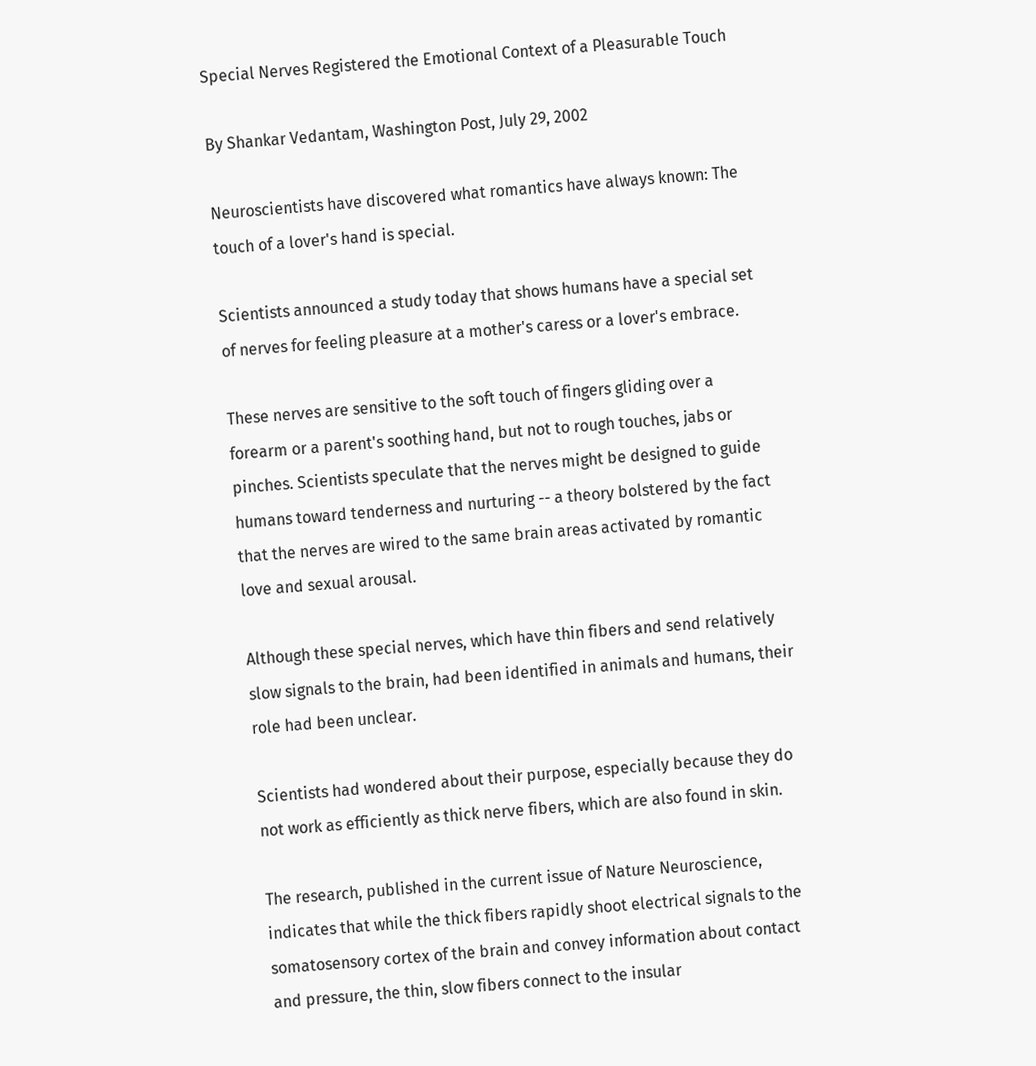Special Nerves Registered the Emotional Context of a Pleasurable Touch

By Shankar Vedantam, Washington Post, July 29, 2002

Neuroscientists have discovered what romantics have always known: The touch of a lover's hand is special.

Scientists announced a study today that shows humans have a special set of nerves for feeling pleasure at a mother's caress or a lover's embrace.

These nerves are sensitive to the soft touch of fingers gliding over a forearm or a parent's soothing hand, but not to rough touches, jabs or pinches. Scientists speculate that the nerves might be designed to guide humans toward tenderness and nurturing -- a theory bolstered by the fact that the nerves are wired to the same brain areas activated by romantic love and sexual arousal.

Although these special nerves, which have thin fibers and send relatively slow signals to the brain, had been identified in animals and humans, their role had been unclear.

Scientists had wondered about their purpose, especially because they do not work as efficiently as thick nerve fibers, which are also found in skin.

The research, published in the current issue of Nature Neuroscience, indicates that while the thick fibers rapidly shoot electrical signals to the somatosensory cortex of the brain and convey information about contact and pressure, the thin, slow fibers connect to the insular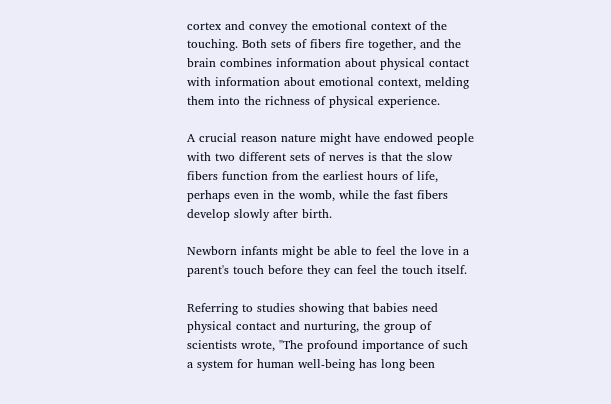cortex and convey the emotional context of the touching. Both sets of fibers fire together, and the brain combines information about physical contact with information about emotional context, melding them into the richness of physical experience.

A crucial reason nature might have endowed people with two different sets of nerves is that the slow fibers function from the earliest hours of life, perhaps even in the womb, while the fast fibers develop slowly after birth.

Newborn infants might be able to feel the love in a parent's touch before they can feel the touch itself.

Referring to studies showing that babies need physical contact and nurturing, the group of scientists wrote, "The profound importance of such a system for human well-being has long been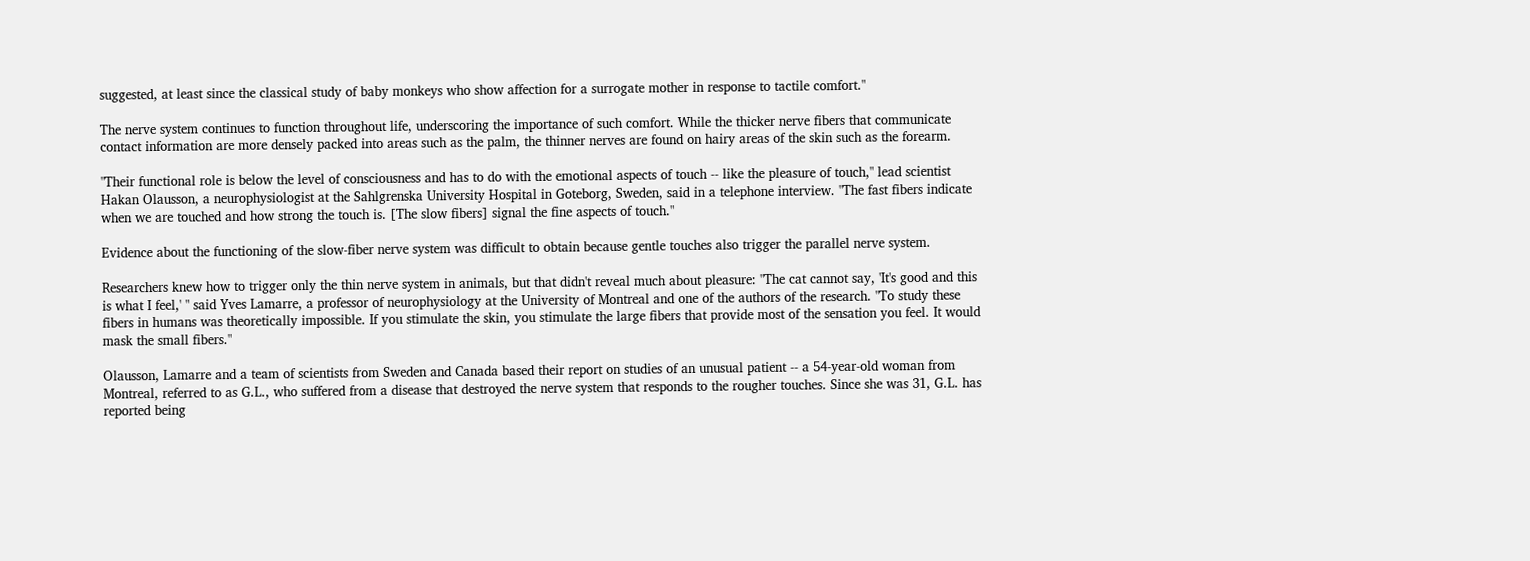suggested, at least since the classical study of baby monkeys who show affection for a surrogate mother in response to tactile comfort."

The nerve system continues to function throughout life, underscoring the importance of such comfort. While the thicker nerve fibers that communicate contact information are more densely packed into areas such as the palm, the thinner nerves are found on hairy areas of the skin such as the forearm.

"Their functional role is below the level of consciousness and has to do with the emotional aspects of touch -- like the pleasure of touch," lead scientist Hakan Olausson, a neurophysiologist at the Sahlgrenska University Hospital in Goteborg, Sweden, said in a telephone interview. "The fast fibers indicate when we are touched and how strong the touch is. [The slow fibers] signal the fine aspects of touch."

Evidence about the functioning of the slow-fiber nerve system was difficult to obtain because gentle touches also trigger the parallel nerve system.

Researchers knew how to trigger only the thin nerve system in animals, but that didn't reveal much about pleasure: "The cat cannot say, 'It's good and this is what I feel,' " said Yves Lamarre, a professor of neurophysiology at the University of Montreal and one of the authors of the research. "To study these fibers in humans was theoretically impossible. If you stimulate the skin, you stimulate the large fibers that provide most of the sensation you feel. It would mask the small fibers."

Olausson, Lamarre and a team of scientists from Sweden and Canada based their report on studies of an unusual patient -- a 54-year-old woman from Montreal, referred to as G.L., who suffered from a disease that destroyed the nerve system that responds to the rougher touches. Since she was 31, G.L. has reported being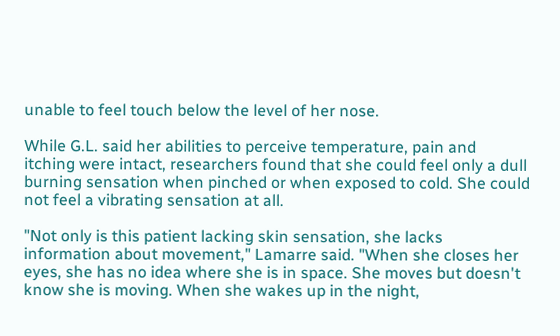unable to feel touch below the level of her nose.

While G.L. said her abilities to perceive temperature, pain and itching were intact, researchers found that she could feel only a dull burning sensation when pinched or when exposed to cold. She could not feel a vibrating sensation at all.

"Not only is this patient lacking skin sensation, she lacks information about movement," Lamarre said. "When she closes her eyes, she has no idea where she is in space. She moves but doesn't know she is moving. When she wakes up in the night,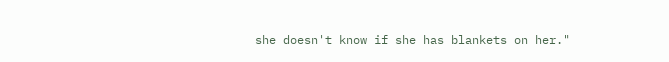she doesn't know if she has blankets on her."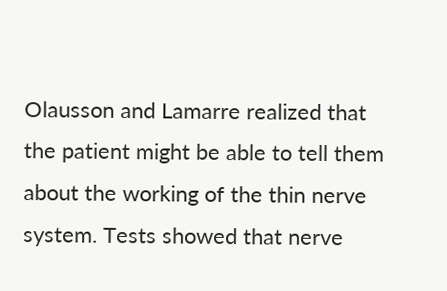Olausson and Lamarre realized that the patient might be able to tell them about the working of the thin nerve system. Tests showed that nerve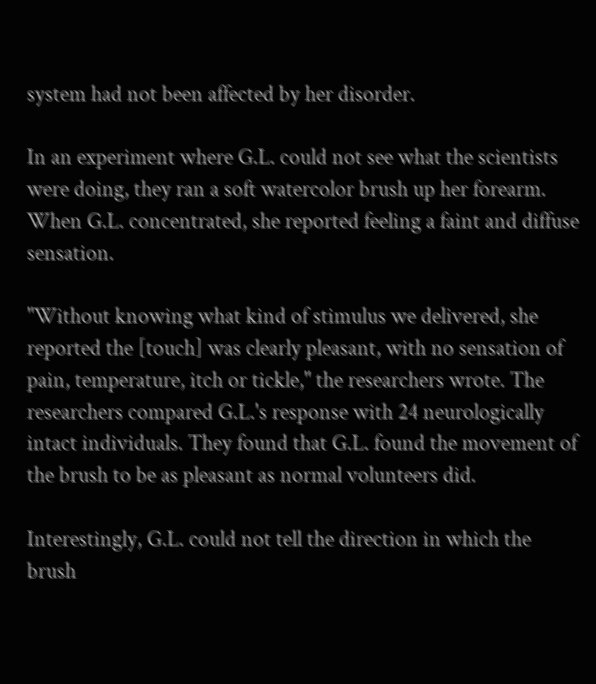system had not been affected by her disorder.

In an experiment where G.L. could not see what the scientists were doing, they ran a soft watercolor brush up her forearm. When G.L. concentrated, she reported feeling a faint and diffuse sensation.

"Without knowing what kind of stimulus we delivered, she reported the [touch] was clearly pleasant, with no sensation of pain, temperature, itch or tickle," the researchers wrote. The researchers compared G.L.'s response with 24 neurologically intact individuals. They found that G.L. found the movement of the brush to be as pleasant as normal volunteers did.

Interestingly, G.L. could not tell the direction in which the brush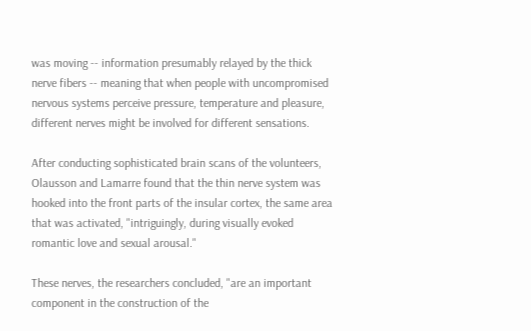was moving -- information presumably relayed by the thick nerve fibers -- meaning that when people with uncompromised nervous systems perceive pressure, temperature and pleasure, different nerves might be involved for different sensations.

After conducting sophisticated brain scans of the volunteers, Olausson and Lamarre found that the thin nerve system was hooked into the front parts of the insular cortex, the same area that was activated, "intriguingly, during visually evoked romantic love and sexual arousal."

These nerves, the researchers concluded, "are an important component in the construction of the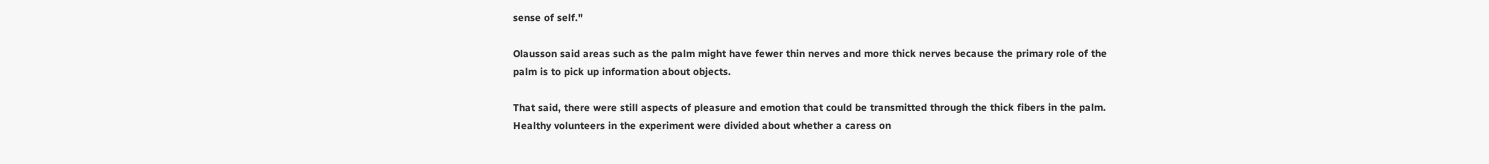sense of self."

Olausson said areas such as the palm might have fewer thin nerves and more thick nerves because the primary role of the palm is to pick up information about objects.

That said, there were still aspects of pleasure and emotion that could be transmitted through the thick fibers in the palm. Healthy volunteers in the experiment were divided about whether a caress on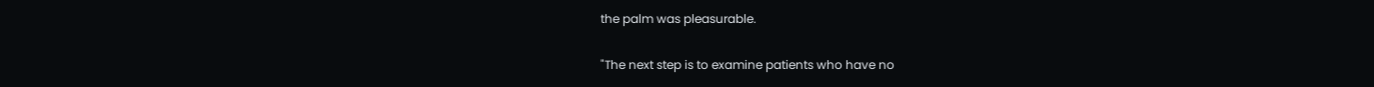the palm was pleasurable.

"The next step is to examine patients who have no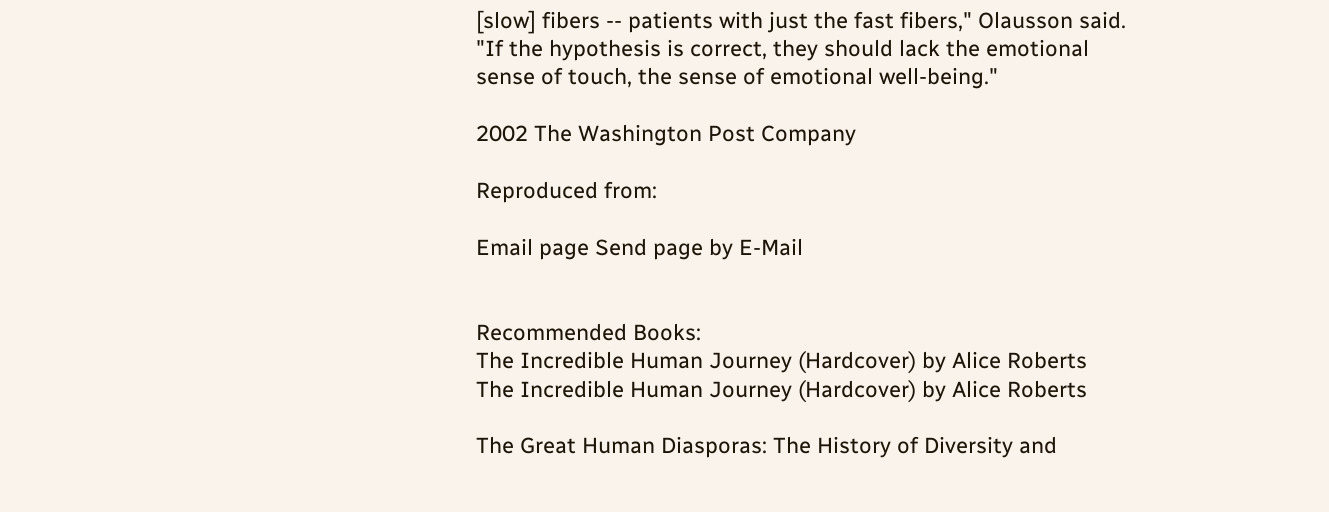[slow] fibers -- patients with just the fast fibers," Olausson said. "If the hypothesis is correct, they should lack the emotional sense of touch, the sense of emotional well-being."

2002 The Washington Post Company

Reproduced from:

Email page Send page by E-Mail


Recommended Books:
The Incredible Human Journey (Hardcover) by Alice Roberts
The Incredible Human Journey (Hardcover) by Alice Roberts

The Great Human Diasporas: The History of Diversity and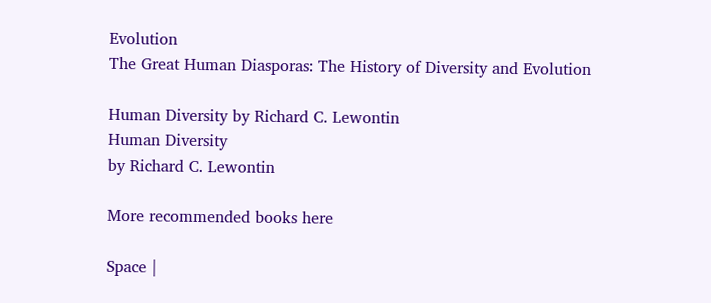Evolution
The Great Human Diasporas: The History of Diversity and Evolution

Human Diversity by Richard C. Lewontin
Human Diversity
by Richard C. Lewontin

More recommended books here

Space |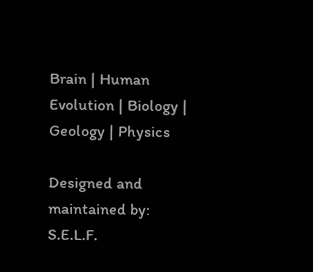Brain | Human Evolution | Biology | Geology | Physics

Designed and maintained by: S.E.L.F.